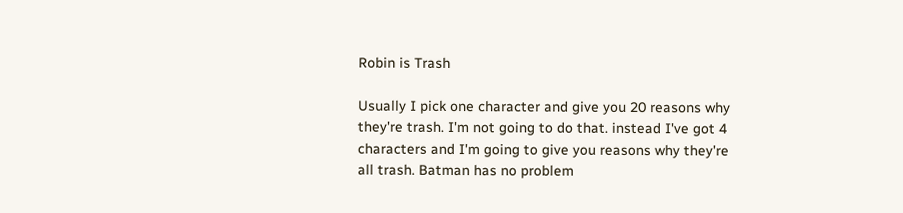Robin is Trash

Usually I pick one character and give you 20 reasons why they're trash. I'm not going to do that. instead I've got 4 characters and I'm going to give you reasons why they're all trash. Batman has no problem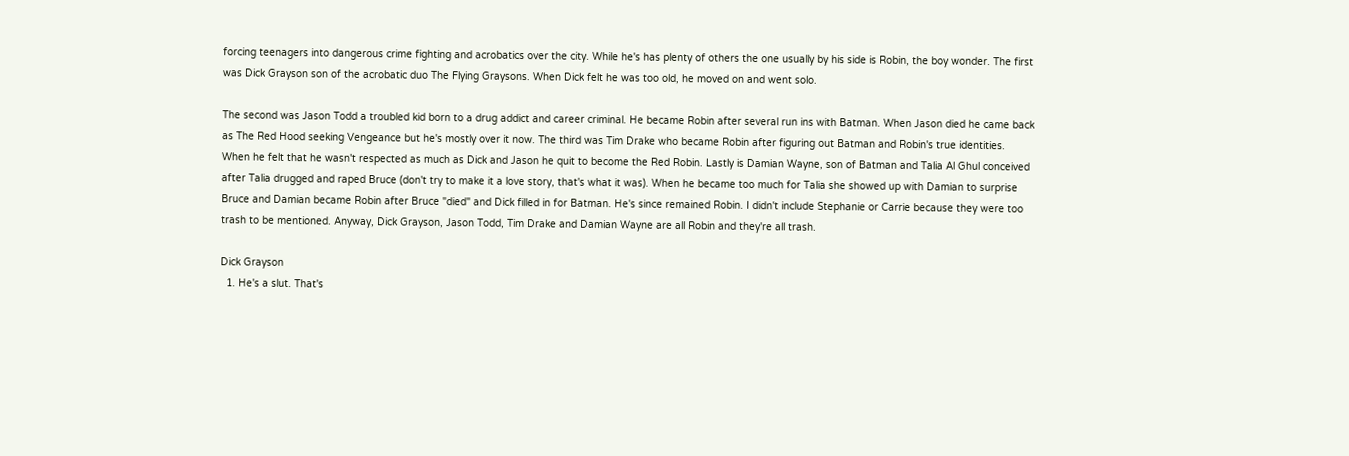forcing teenagers into dangerous crime fighting and acrobatics over the city. While he's has plenty of others the one usually by his side is Robin, the boy wonder. The first was Dick Grayson son of the acrobatic duo The Flying Graysons. When Dick felt he was too old, he moved on and went solo.

The second was Jason Todd a troubled kid born to a drug addict and career criminal. He became Robin after several run ins with Batman. When Jason died he came back as The Red Hood seeking Vengeance but he's mostly over it now. The third was Tim Drake who became Robin after figuring out Batman and Robin's true identities. When he felt that he wasn't respected as much as Dick and Jason he quit to become the Red Robin. Lastly is Damian Wayne, son of Batman and Talia Al Ghul conceived after Talia drugged and raped Bruce (don't try to make it a love story, that's what it was). When he became too much for Talia she showed up with Damian to surprise Bruce and Damian became Robin after Bruce "died" and Dick filled in for Batman. He's since remained Robin. I didn't include Stephanie or Carrie because they were too trash to be mentioned. Anyway, Dick Grayson, Jason Todd, Tim Drake and Damian Wayne are all Robin and they're all trash.

Dick Grayson
  1. He's a slut. That's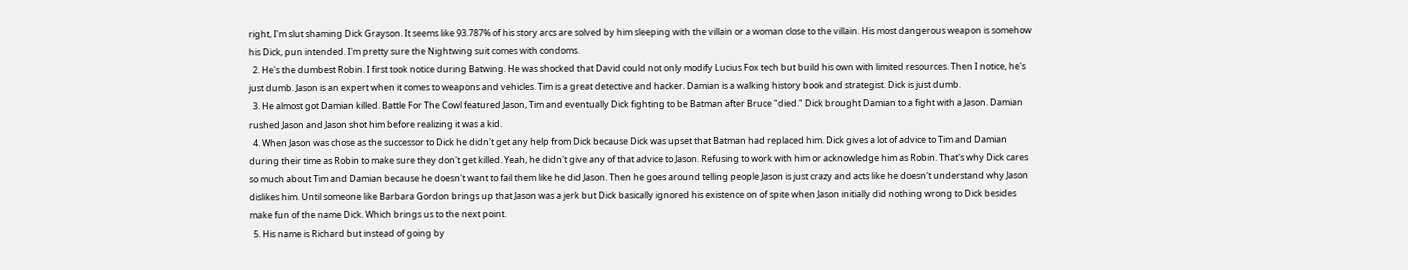right, I'm slut shaming Dick Grayson. It seems like 93.787% of his story arcs are solved by him sleeping with the villain or a woman close to the villain. His most dangerous weapon is somehow his Dick, pun intended. I'm pretty sure the Nightwing suit comes with condoms.
  2. He's the dumbest Robin. I first took notice during Batwing. He was shocked that David could not only modify Lucius Fox tech but build his own with limited resources. Then I notice, he's just dumb. Jason is an expert when it comes to weapons and vehicles. Tim is a great detective and hacker. Damian is a walking history book and strategist. Dick is just dumb.
  3. He almost got Damian killed. Battle For The Cowl featured Jason, Tim and eventually Dick fighting to be Batman after Bruce "died." Dick brought Damian to a fight with a Jason. Damian rushed Jason and Jason shot him before realizing it was a kid.
  4. When Jason was chose as the successor to Dick he didn't get any help from Dick because Dick was upset that Batman had replaced him. Dick gives a lot of advice to Tim and Damian during their time as Robin to make sure they don't get killed. Yeah, he didn't give any of that advice to Jason. Refusing to work with him or acknowledge him as Robin. That's why Dick cares so much about Tim and Damian because he doesn't want to fail them like he did Jason. Then he goes around telling people Jason is just crazy and acts like he doesn't understand why Jason dislikes him. Until someone like Barbara Gordon brings up that Jason was a jerk but Dick basically ignored his existence on of spite when Jason initially did nothing wrong to Dick besides make fun of the name Dick. Which brings us to the next point.
  5. His name is Richard but instead of going by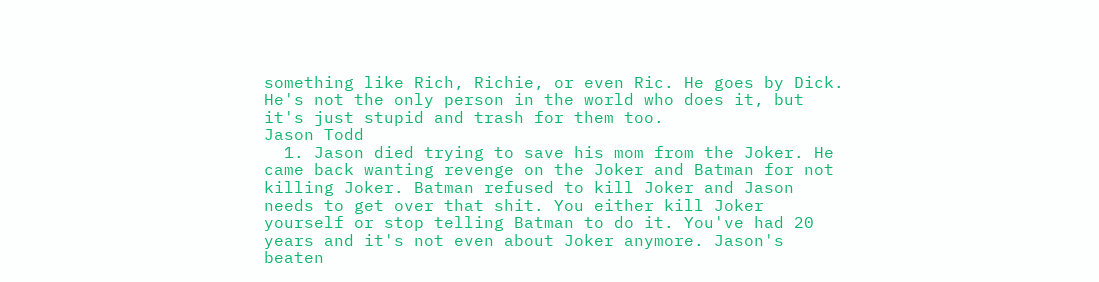something like Rich, Richie, or even Ric. He goes by Dick. He's not the only person in the world who does it, but it's just stupid and trash for them too.
Jason Todd
  1. Jason died trying to save his mom from the Joker. He came back wanting revenge on the Joker and Batman for not killing Joker. Batman refused to kill Joker and Jason needs to get over that shit. You either kill Joker yourself or stop telling Batman to do it. You've had 20 years and it's not even about Joker anymore. Jason's beaten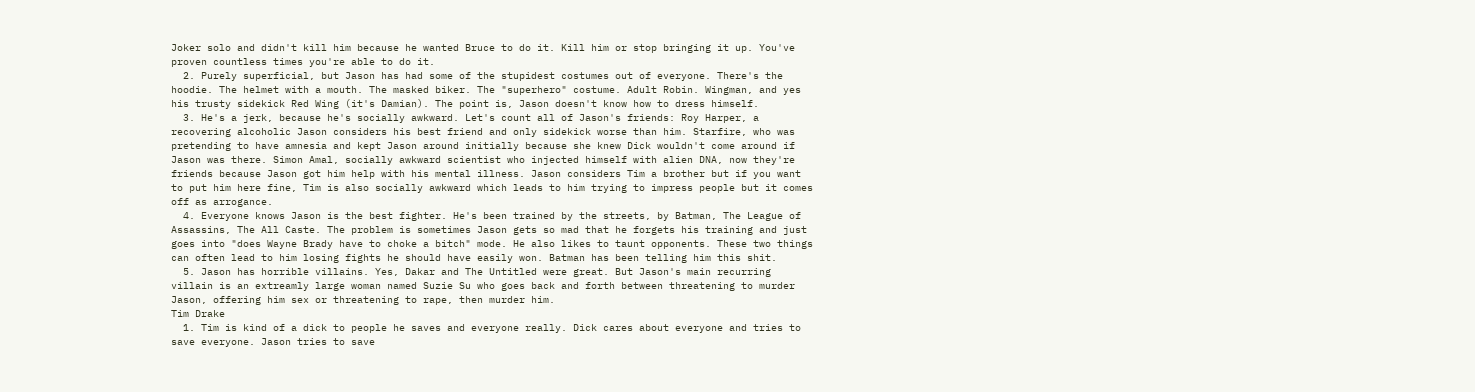Joker solo and didn't kill him because he wanted Bruce to do it. Kill him or stop bringing it up. You've proven countless times you're able to do it.
  2. Purely superficial, but Jason has had some of the stupidest costumes out of everyone. There's the hoodie. The helmet with a mouth. The masked biker. The "superhero" costume. Adult Robin. Wingman, and yes his trusty sidekick Red Wing (it's Damian). The point is, Jason doesn't know how to dress himself.
  3. He's a jerk, because he's socially awkward. Let's count all of Jason's friends: Roy Harper, a recovering alcoholic Jason considers his best friend and only sidekick worse than him. Starfire, who was pretending to have amnesia and kept Jason around initially because she knew Dick wouldn't come around if Jason was there. Simon Amal, socially awkward scientist who injected himself with alien DNA, now they're friends because Jason got him help with his mental illness. Jason considers Tim a brother but if you want to put him here fine, Tim is also socially awkward which leads to him trying to impress people but it comes off as arrogance.
  4. Everyone knows Jason is the best fighter. He's been trained by the streets, by Batman, The League of Assassins, The All Caste. The problem is sometimes Jason gets so mad that he forgets his training and just goes into "does Wayne Brady have to choke a bitch" mode. He also likes to taunt opponents. These two things can often lead to him losing fights he should have easily won. Batman has been telling him this shit.
  5. Jason has horrible villains. Yes, Dakar and The Untitled were great. But Jason's main recurring villain is an extreamly large woman named Suzie Su who goes back and forth between threatening to murder Jason, offering him sex or threatening to rape, then murder him.
Tim Drake
  1. Tim is kind of a dick to people he saves and everyone really. Dick cares about everyone and tries to save everyone. Jason tries to save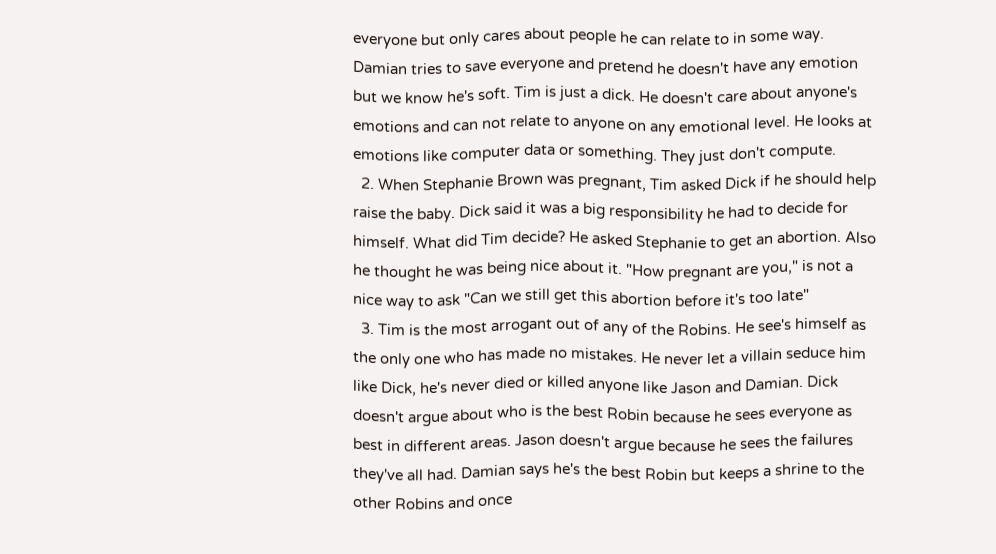everyone but only cares about people he can relate to in some way. Damian tries to save everyone and pretend he doesn't have any emotion but we know he's soft. Tim is just a dick. He doesn't care about anyone's emotions and can not relate to anyone on any emotional level. He looks at emotions like computer data or something. They just don't compute.
  2. When Stephanie Brown was pregnant, Tim asked Dick if he should help raise the baby. Dick said it was a big responsibility he had to decide for himself. What did Tim decide? He asked Stephanie to get an abortion. Also he thought he was being nice about it. "How pregnant are you," is not a nice way to ask "Can we still get this abortion before it's too late"
  3. Tim is the most arrogant out of any of the Robins. He see's himself as the only one who has made no mistakes. He never let a villain seduce him like Dick, he's never died or killed anyone like Jason and Damian. Dick doesn't argue about who is the best Robin because he sees everyone as best in different areas. Jason doesn't argue because he sees the failures they've all had. Damian says he's the best Robin but keeps a shrine to the other Robins and once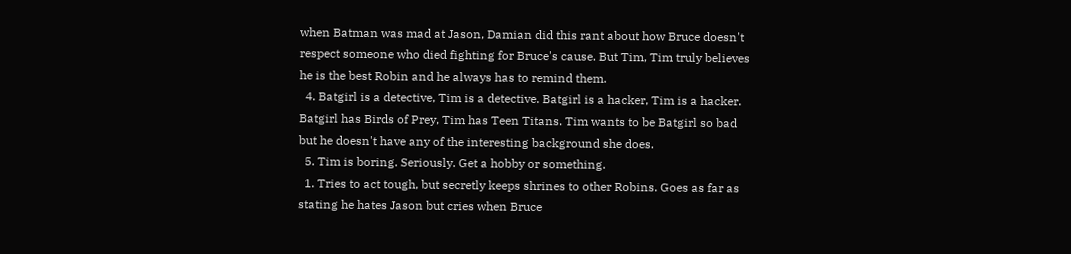when Batman was mad at Jason, Damian did this rant about how Bruce doesn't respect someone who died fighting for Bruce's cause. But Tim, Tim truly believes he is the best Robin and he always has to remind them.
  4. Batgirl is a detective, Tim is a detective. Batgirl is a hacker, Tim is a hacker. Batgirl has Birds of Prey, Tim has Teen Titans. Tim wants to be Batgirl so bad but he doesn't have any of the interesting background she does.
  5. Tim is boring. Seriously. Get a hobby or something.
  1. Tries to act tough, but secretly keeps shrines to other Robins. Goes as far as stating he hates Jason but cries when Bruce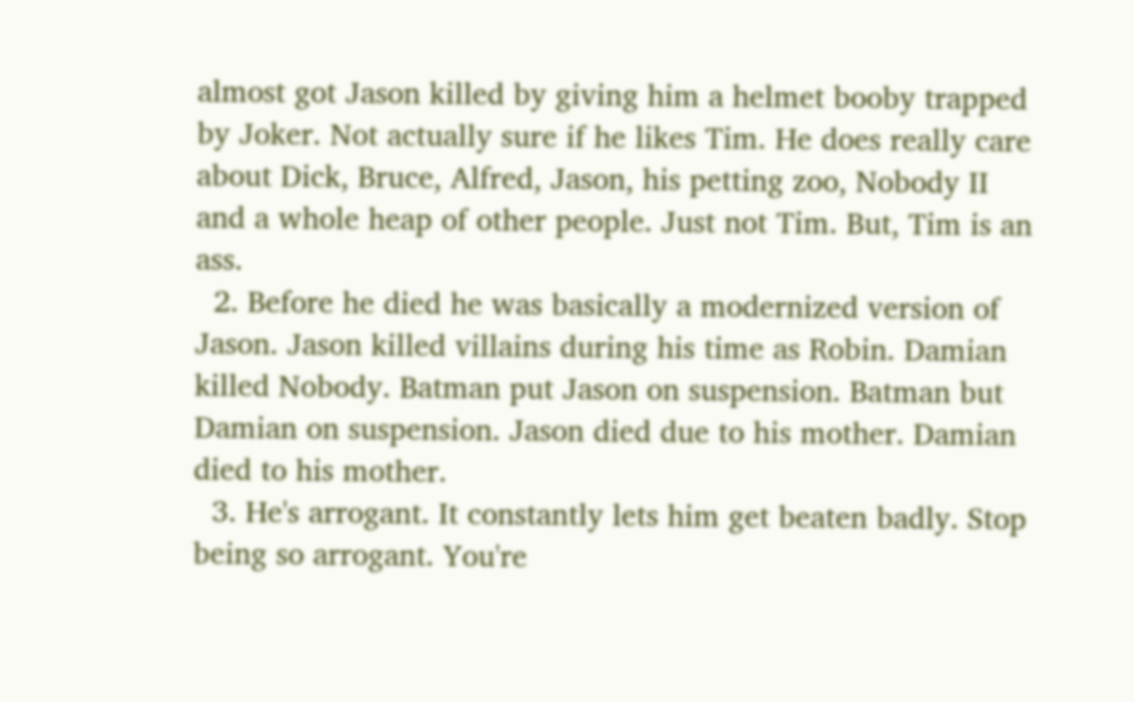almost got Jason killed by giving him a helmet booby trapped by Joker. Not actually sure if he likes Tim. He does really care about Dick, Bruce, Alfred, Jason, his petting zoo, Nobody II  and a whole heap of other people. Just not Tim. But, Tim is an ass.
  2. Before he died he was basically a modernized version of Jason. Jason killed villains during his time as Robin. Damian killed Nobody. Batman put Jason on suspension. Batman but Damian on suspension. Jason died due to his mother. Damian died to his mother.
  3. He's arrogant. It constantly lets him get beaten badly. Stop being so arrogant. You're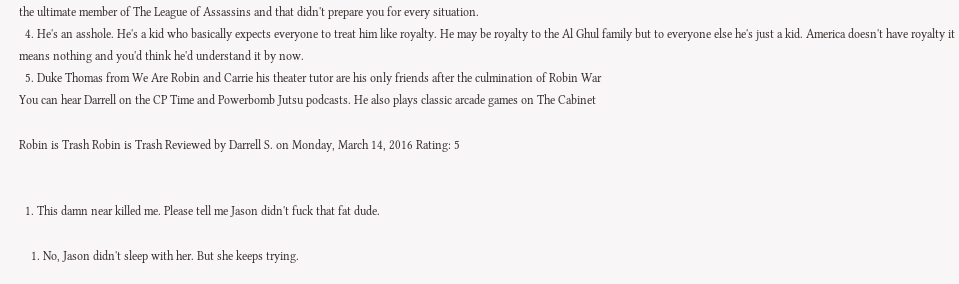the ultimate member of The League of Assassins and that didn't prepare you for every situation.
  4. He's an asshole. He's a kid who basically expects everyone to treat him like royalty. He may be royalty to the Al Ghul family but to everyone else he's just a kid. America doesn't have royalty it means nothing and you'd think he'd understand it by now.
  5. Duke Thomas from We Are Robin and Carrie his theater tutor are his only friends after the culmination of Robin War
You can hear Darrell on the CP Time and Powerbomb Jutsu podcasts. He also plays classic arcade games on The Cabinet

Robin is Trash Robin is Trash Reviewed by Darrell S. on Monday, March 14, 2016 Rating: 5


  1. This damn near killed me. Please tell me Jason didn't fuck that fat dude.

    1. No, Jason didn't sleep with her. But she keeps trying.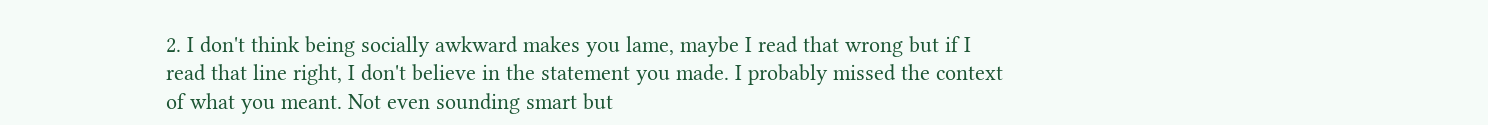2. I don't think being socially awkward makes you lame, maybe I read that wrong but if I read that line right, I don't believe in the statement you made. I probably missed the context of what you meant. Not even sounding smart but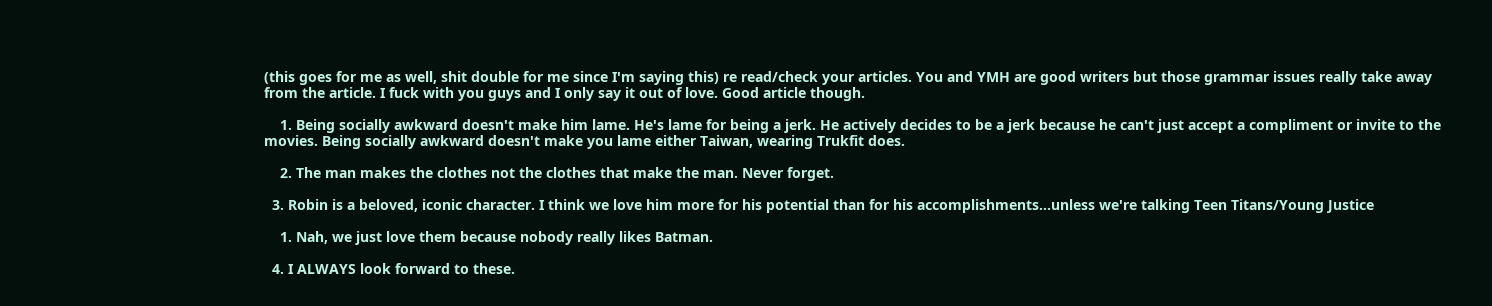(this goes for me as well, shit double for me since I'm saying this) re read/check your articles. You and YMH are good writers but those grammar issues really take away from the article. I fuck with you guys and I only say it out of love. Good article though.

    1. Being socially awkward doesn't make him lame. He's lame for being a jerk. He actively decides to be a jerk because he can't just accept a compliment or invite to the movies. Being socially awkward doesn't make you lame either Taiwan, wearing Trukfit does.

    2. The man makes the clothes not the clothes that make the man. Never forget.

  3. Robin is a beloved, iconic character. I think we love him more for his potential than for his accomplishments...unless we're talking Teen Titans/Young Justice

    1. Nah, we just love them because nobody really likes Batman.

  4. I ALWAYS look forward to these.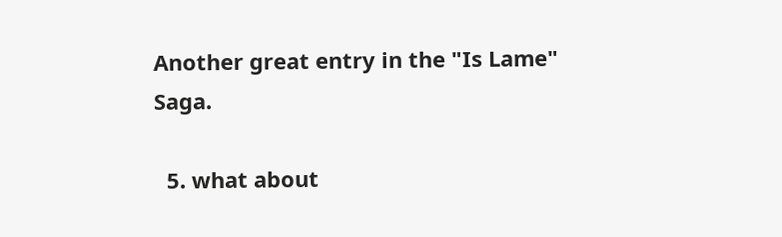Another great entry in the "Is Lame" Saga.

  5. what about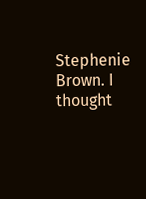Stephenie Brown. I thought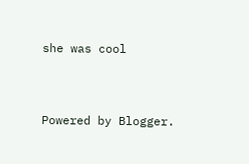she was cool


Powered by Blogger.